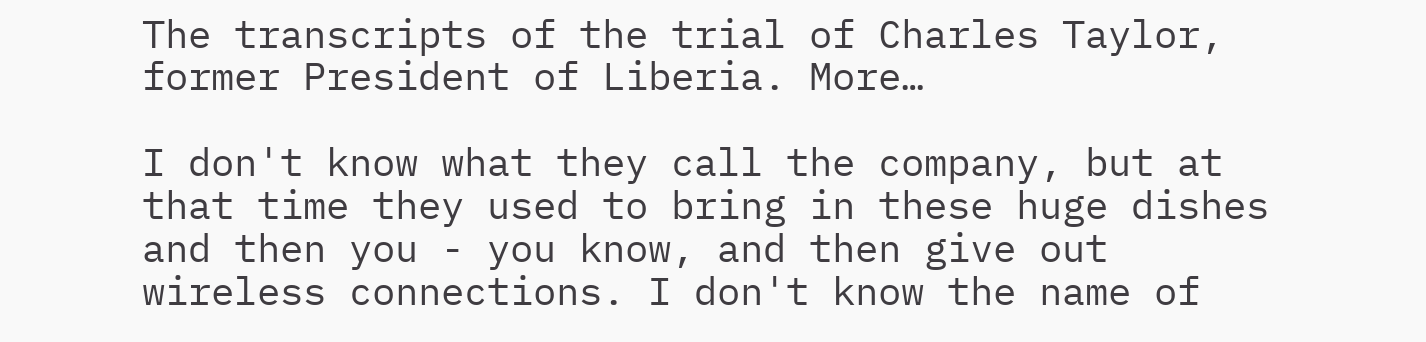The transcripts of the trial of Charles Taylor, former President of Liberia. More…

I don't know what they call the company, but at that time they used to bring in these huge dishes and then you - you know, and then give out wireless connections. I don't know the name of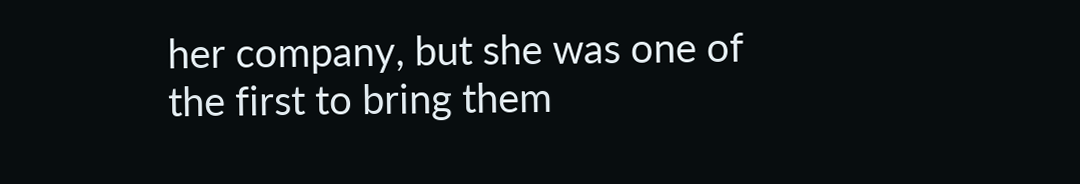her company, but she was one of the first to bring them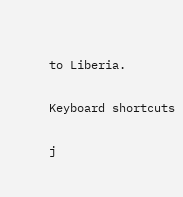to Liberia.

Keyboard shortcuts

j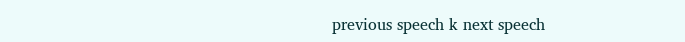previous speech k next speech